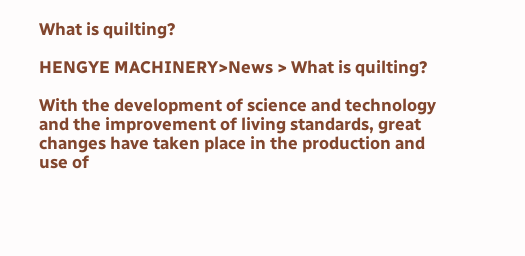What is quilting?

HENGYE MACHINERY>News > What is quilting?

With the development of science and technology and the improvement of living standards, great changes have taken place in the production and use of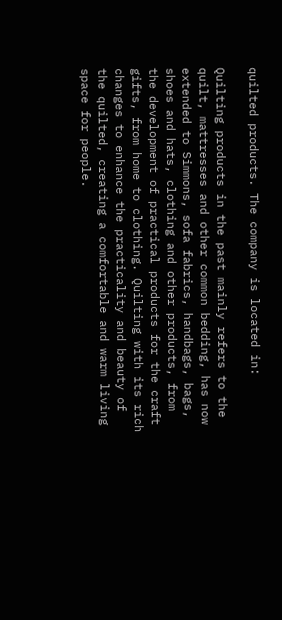quilted products. The company is located in:

Quilting products in the past mainly refers to the quilt, mattresses and other common bedding, has now extended to Simmons, sofa fabrics, handbags, bags, shoes and hats, clothing and other products, from the development of practical products for the craft gifts, from home to clothing. Quilting with its rich changes to enhance the practicality and beauty of the quilted, creating a comfortable and warm living space for people.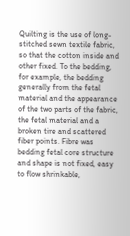Quilting is the use of long-stitched sewn textile fabric, so that the cotton inside and other fixed. To the bedding, for example, the bedding generally from the fetal material and the appearance of the two parts of the fabric, the fetal material and a broken tire and scattered fiber points. Fibre was bedding fetal core structure and shape is not fixed, easy to flow shrinkable,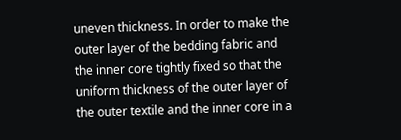uneven thickness. In order to make the outer layer of the bedding fabric and the inner core tightly fixed so that the uniform thickness of the outer layer of the outer textile and the inner core in a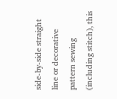side-by-side straight line or decorative pattern sewing (including stitch), this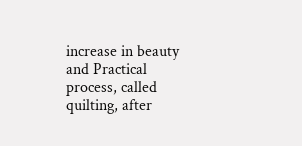increase in beauty and Practical process, called quilting, after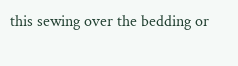this sewing over the bedding or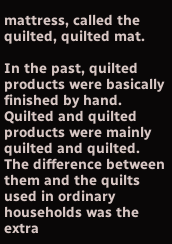mattress, called the quilted, quilted mat.

In the past, quilted products were basically finished by hand. Quilted and quilted products were mainly quilted and quilted. The difference between them and the quilts used in ordinary households was the extra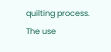quilting process. The use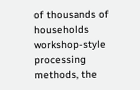of thousands of households workshop-style processing methods, the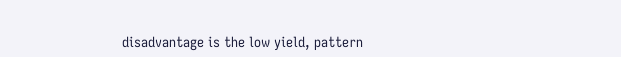disadvantage is the low yield, pattern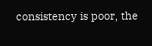consistency is poor, the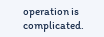operation is complicated.